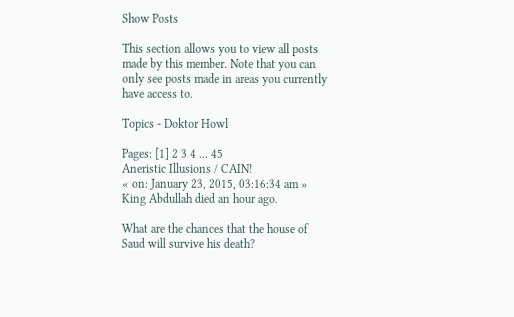Show Posts

This section allows you to view all posts made by this member. Note that you can only see posts made in areas you currently have access to.

Topics - Doktor Howl

Pages: [1] 2 3 4 ... 45
Aneristic Illusions / CAIN!
« on: January 23, 2015, 03:16:34 am »
King Abdullah died an hour ago.

What are the chances that the house of Saud will survive his death?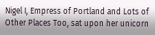Nigel I, Empress of Portland and Lots of Other Places Too, sat upon her unicorn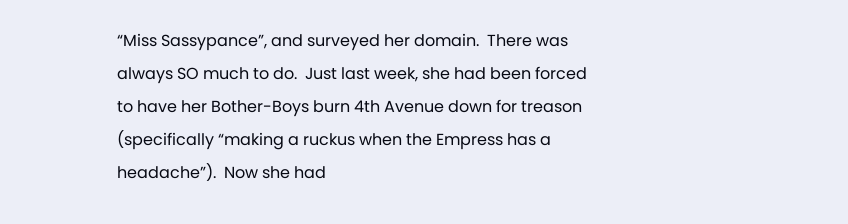“Miss Sassypance”, and surveyed her domain.  There was always SO much to do.  Just last week, she had been forced to have her Bother-Boys burn 4th Avenue down for treason (specifically “making a ruckus when the Empress has a headache”).  Now she had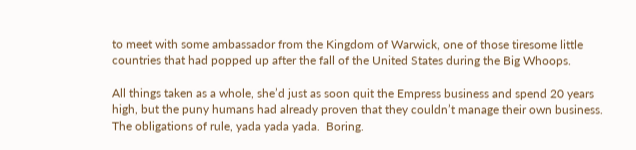to meet with some ambassador from the Kingdom of Warwick, one of those tiresome little countries that had popped up after the fall of the United States during the Big Whoops.

All things taken as a whole, she’d just as soon quit the Empress business and spend 20 years high, but the puny humans had already proven that they couldn’t manage their own business.  The obligations of rule, yada yada yada.  Boring.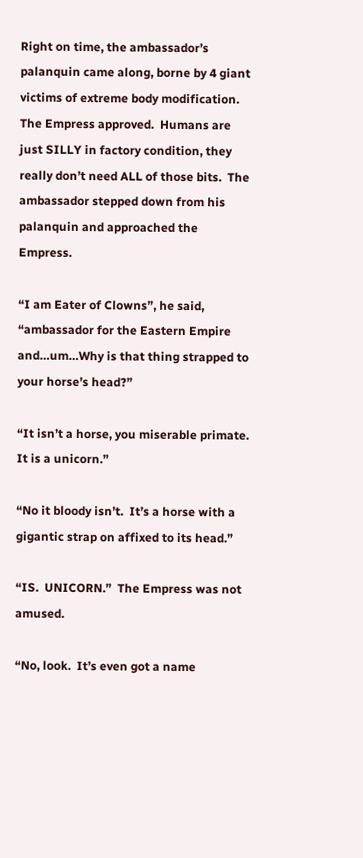Right on time, the ambassador’s palanquin came along, borne by 4 giant victims of extreme body modification.  The Empress approved.  Humans are just SILLY in factory condition, they really don’t need ALL of those bits.  The ambassador stepped down from his palanquin and approached the Empress.

“I am Eater of Clowns”, he said, “ambassador for the Eastern Empire and…um…Why is that thing strapped to your horse’s head?”

“It isn’t a horse, you miserable primate.  It is a unicorn.”

“No it bloody isn’t.  It’s a horse with a gigantic strap on affixed to its head.”

“IS.  UNICORN.”  The Empress was not amused.

“No, look.  It’s even got a name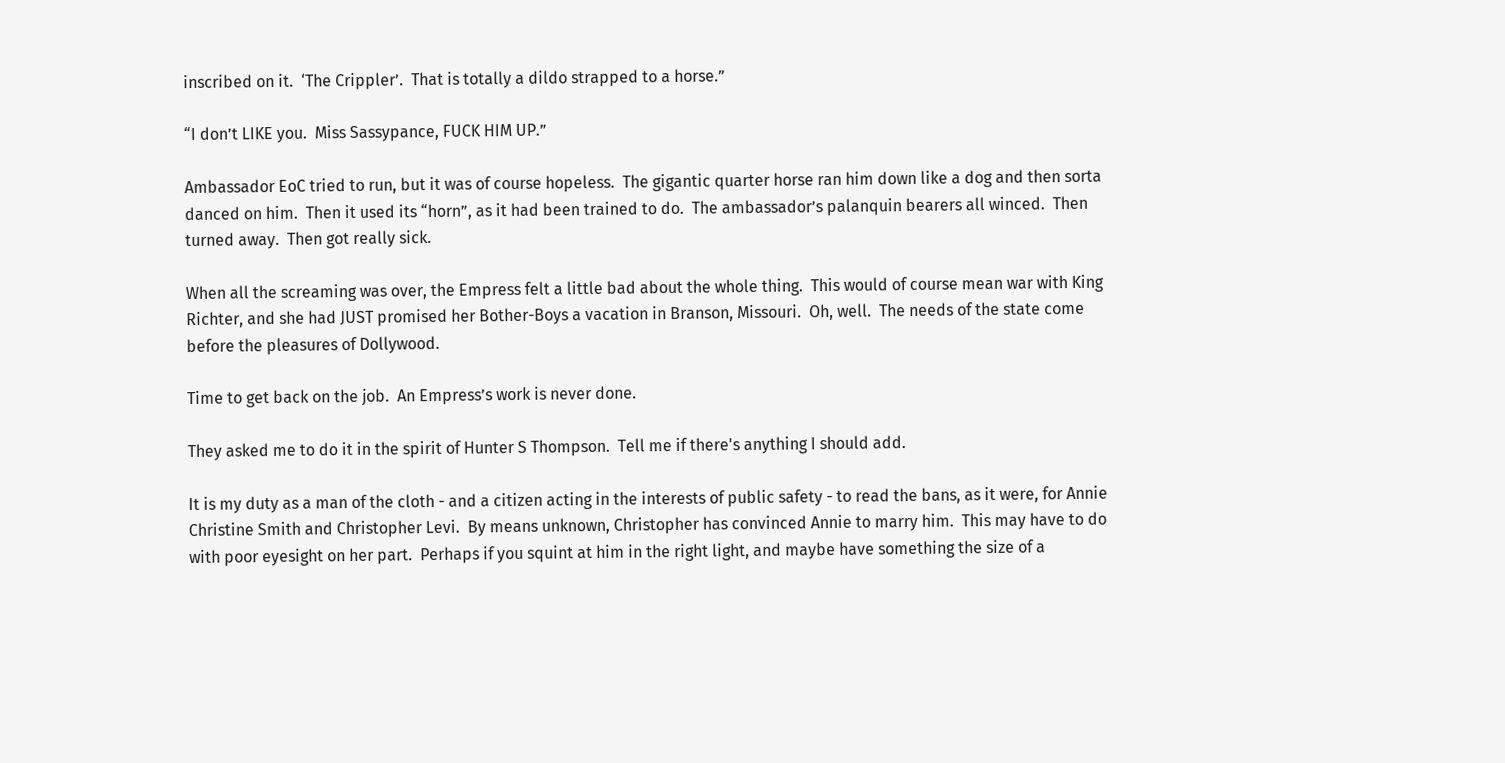inscribed on it.  ‘The Crippler’.  That is totally a dildo strapped to a horse.”

“I don’t LIKE you.  Miss Sassypance, FUCK HIM UP.”

Ambassador EoC tried to run, but it was of course hopeless.  The gigantic quarter horse ran him down like a dog and then sorta danced on him.  Then it used its “horn”, as it had been trained to do.  The ambassador’s palanquin bearers all winced.  Then turned away.  Then got really sick.

When all the screaming was over, the Empress felt a little bad about the whole thing.  This would of course mean war with King Richter, and she had JUST promised her Bother-Boys a vacation in Branson, Missouri.  Oh, well.  The needs of the state come before the pleasures of Dollywood.

Time to get back on the job.  An Empress’s work is never done.

They asked me to do it in the spirit of Hunter S Thompson.  Tell me if there's anything I should add.

It is my duty as a man of the cloth - and a citizen acting in the interests of public safety - to read the bans, as it were, for Annie Christine Smith and Christopher Levi.  By means unknown, Christopher has convinced Annie to marry him.  This may have to do with poor eyesight on her part.  Perhaps if you squint at him in the right light, and maybe have something the size of a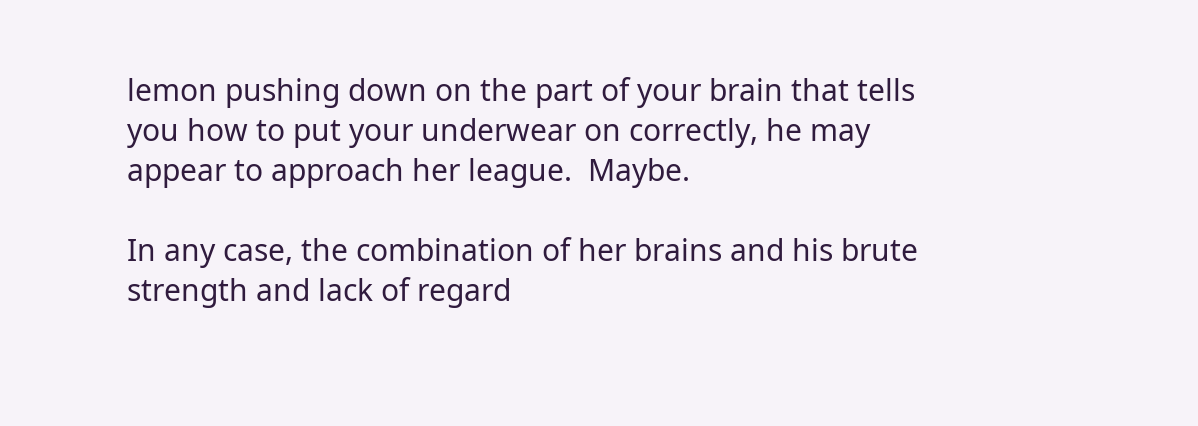lemon pushing down on the part of your brain that tells you how to put your underwear on correctly, he may appear to approach her league.  Maybe.

In any case, the combination of her brains and his brute strength and lack of regard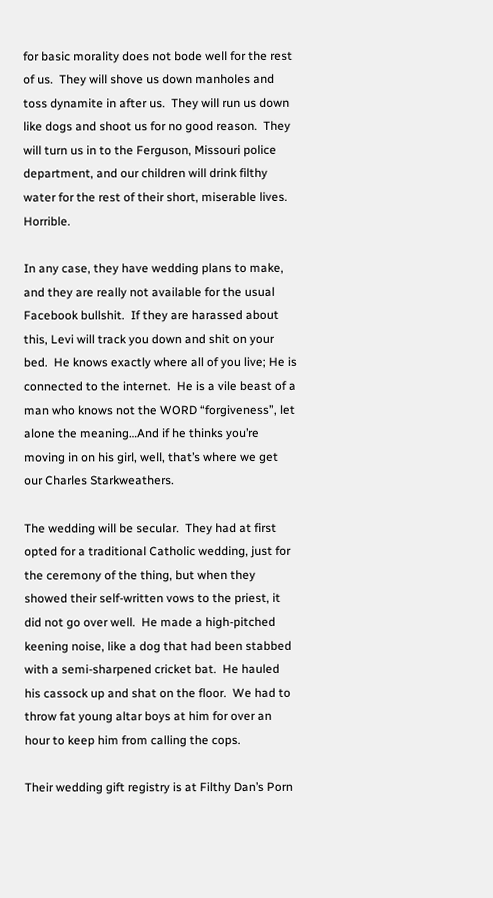for basic morality does not bode well for the rest of us.  They will shove us down manholes and toss dynamite in after us.  They will run us down like dogs and shoot us for no good reason.  They will turn us in to the Ferguson, Missouri police department, and our children will drink filthy water for the rest of their short, miserable lives.  Horrible.

In any case, they have wedding plans to make, and they are really not available for the usual Facebook bullshit.  If they are harassed about this, Levi will track you down and shit on your bed.  He knows exactly where all of you live; He is connected to the internet.  He is a vile beast of a man who knows not the WORD “forgiveness”, let alone the meaning…And if he thinks you’re moving in on his girl, well, that’s where we get our Charles Starkweathers.

The wedding will be secular.  They had at first opted for a traditional Catholic wedding, just for the ceremony of the thing, but when they showed their self-written vows to the priest, it did not go over well.  He made a high-pitched keening noise, like a dog that had been stabbed with a semi-sharpened cricket bat.  He hauled his cassock up and shat on the floor.  We had to throw fat young altar boys at him for over an hour to keep him from calling the cops.

Their wedding gift registry is at Filthy Dan’s Porn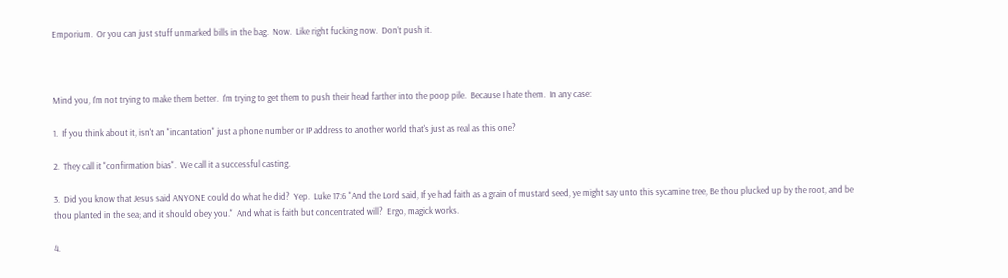Emporium.  Or you can just stuff unmarked bills in the bag.  Now.  Like right fucking now.  Don’t push it.



Mind you, I'm not trying to make them better.  I'm trying to get them to push their head farther into the poop pile.  Because I hate them.  In any case:

1.  If you think about it, isn't an "incantation" just a phone number or IP address to another world that's just as real as this one?

2.  They call it "confirmation bias".  We call it a successful casting.

3.  Did you know that Jesus said ANYONE could do what he did?  Yep.  Luke 17:6 "And the Lord said, If ye had faith as a grain of mustard seed, ye might say unto this sycamine tree, Be thou plucked up by the root, and be thou planted in the sea; and it should obey you."  And what is faith but concentrated will?  Ergo, magick works.

4.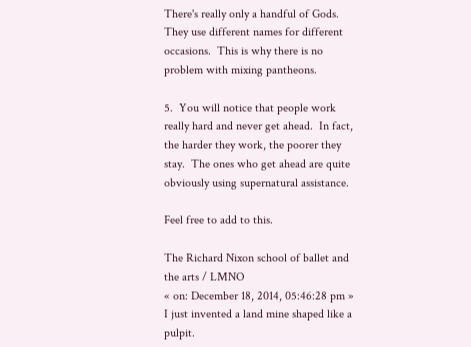There's really only a handful of Gods.  They use different names for different occasions.  This is why there is no problem with mixing pantheons.

5.  You will notice that people work really hard and never get ahead.  In fact, the harder they work, the poorer they stay.  The ones who get ahead are quite obviously using supernatural assistance.

Feel free to add to this.

The Richard Nixon school of ballet and the arts / LMNO
« on: December 18, 2014, 05:46:28 pm »
I just invented a land mine shaped like a pulpit.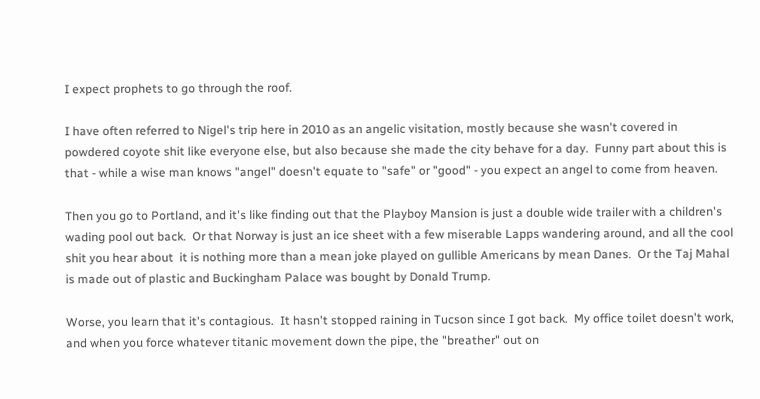I expect prophets to go through the roof.

I have often referred to Nigel's trip here in 2010 as an angelic visitation, mostly because she wasn't covered in powdered coyote shit like everyone else, but also because she made the city behave for a day.  Funny part about this is that - while a wise man knows "angel" doesn't equate to "safe" or "good" - you expect an angel to come from heaven.

Then you go to Portland, and it's like finding out that the Playboy Mansion is just a double wide trailer with a children's wading pool out back.  Or that Norway is just an ice sheet with a few miserable Lapps wandering around, and all the cool shit you hear about  it is nothing more than a mean joke played on gullible Americans by mean Danes.  Or the Taj Mahal is made out of plastic and Buckingham Palace was bought by Donald Trump.

Worse, you learn that it's contagious.  It hasn't stopped raining in Tucson since I got back.  My office toilet doesn't work, and when you force whatever titanic movement down the pipe, the "breather" out on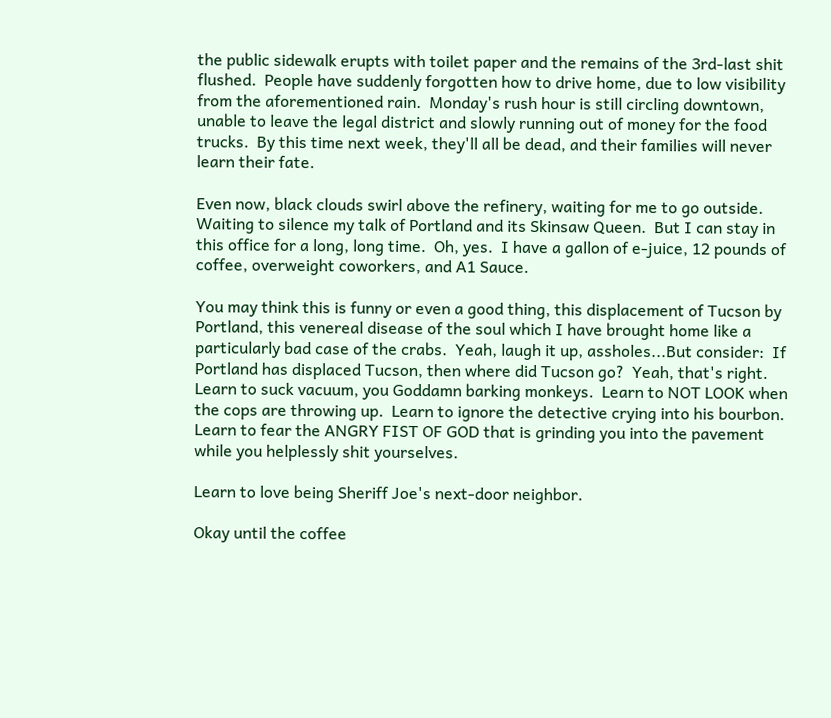the public sidewalk erupts with toilet paper and the remains of the 3rd-last shit flushed.  People have suddenly forgotten how to drive home, due to low visibility from the aforementioned rain.  Monday's rush hour is still circling downtown, unable to leave the legal district and slowly running out of money for the food trucks.  By this time next week, they'll all be dead, and their families will never learn their fate.

Even now, black clouds swirl above the refinery, waiting for me to go outside.  Waiting to silence my talk of Portland and its Skinsaw Queen.  But I can stay in this office for a long, long time.  Oh, yes.  I have a gallon of e-juice, 12 pounds of coffee, overweight coworkers, and A1 Sauce.

You may think this is funny or even a good thing, this displacement of Tucson by Portland, this venereal disease of the soul which I have brought home like a particularly bad case of the crabs.  Yeah, laugh it up, assholes...But consider:  If Portland has displaced Tucson, then where did Tucson go?  Yeah, that's right.  Learn to suck vacuum, you Goddamn barking monkeys.  Learn to NOT LOOK when the cops are throwing up.  Learn to ignore the detective crying into his bourbon.  Learn to fear the ANGRY FIST OF GOD that is grinding you into the pavement while you helplessly shit yourselves.

Learn to love being Sheriff Joe's next-door neighbor.

Okay until the coffee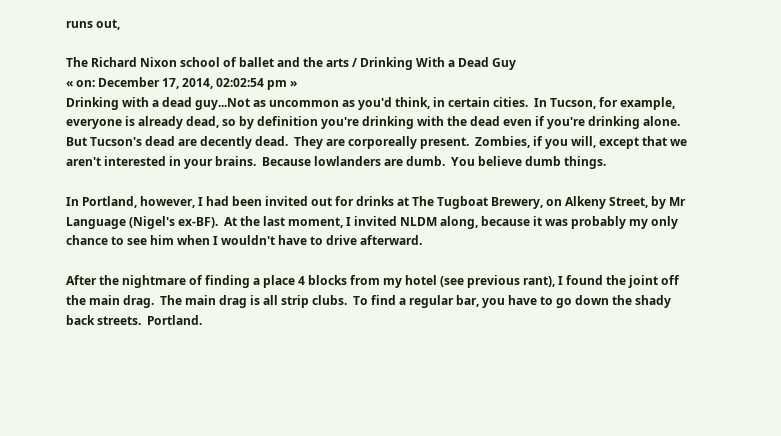runs out,

The Richard Nixon school of ballet and the arts / Drinking With a Dead Guy
« on: December 17, 2014, 02:02:54 pm »
Drinking with a dead guy...Not as uncommon as you'd think, in certain cities.  In Tucson, for example, everyone is already dead, so by definition you're drinking with the dead even if you're drinking alone.  But Tucson's dead are decently dead.  They are corporeally present.  Zombies, if you will, except that we aren't interested in your brains.  Because lowlanders are dumb.  You believe dumb things.

In Portland, however, I had been invited out for drinks at The Tugboat Brewery, on Alkeny Street, by Mr Language (Nigel's ex-BF).  At the last moment, I invited NLDM along, because it was probably my only chance to see him when I wouldn't have to drive afterward.

After the nightmare of finding a place 4 blocks from my hotel (see previous rant), I found the joint off the main drag.  The main drag is all strip clubs.  To find a regular bar, you have to go down the shady back streets.  Portland.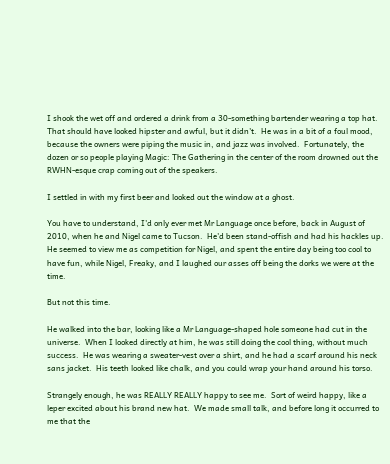I shook the wet off and ordered a drink from a 30-something bartender wearing a top hat.  That should have looked hipster and awful, but it didn't.  He was in a bit of a foul mood, because the owners were piping the music in, and jazz was involved.  Fortunately, the dozen or so people playing Magic: The Gathering in the center of the room drowned out the RWHN-esque crap coming out of the speakers.

I settled in with my first beer and looked out the window at a ghost.

You have to understand, I'd only ever met Mr Language once before, back in August of 2010, when he and Nigel came to Tucson.  He'd been stand-offish and had his hackles up.  He seemed to view me as competition for Nigel, and spent the entire day being too cool to have fun, while Nigel, Freaky, and I laughed our asses off being the dorks we were at the time.

But not this time.

He walked into the bar, looking like a Mr Language-shaped hole someone had cut in the universe.  When I looked directly at him, he was still doing the cool thing, without much success.  He was wearing a sweater-vest over a shirt, and he had a scarf around his neck sans jacket.  His teeth looked like chalk, and you could wrap your hand around his torso.

Strangely enough, he was REALLY REALLY happy to see me.  Sort of weird happy, like a leper excited about his brand new hat.  We made small talk, and before long it occurred to me that the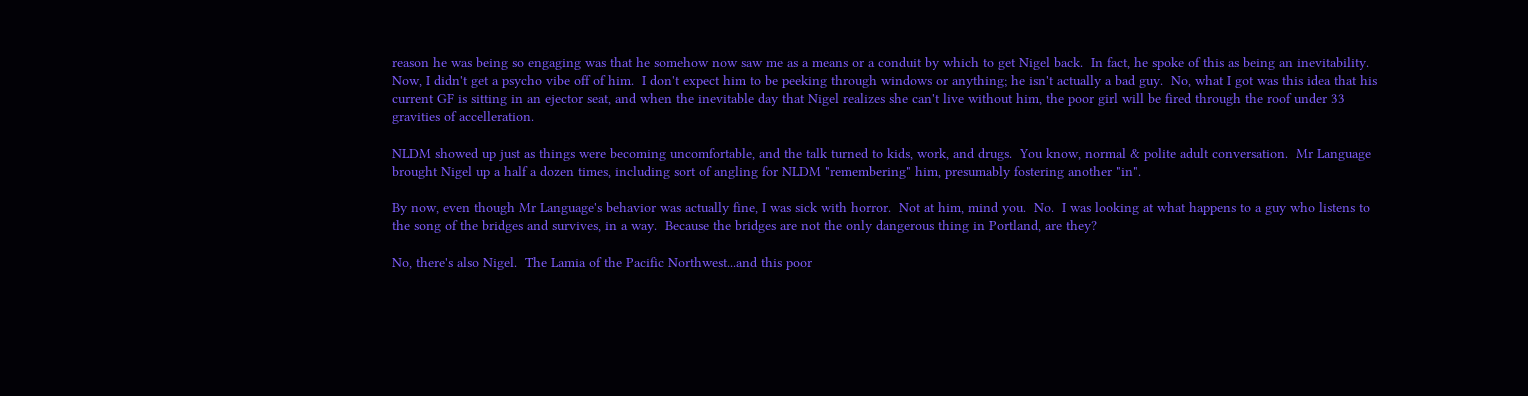reason he was being so engaging was that he somehow now saw me as a means or a conduit by which to get Nigel back.  In fact, he spoke of this as being an inevitability.  Now, I didn't get a psycho vibe off of him.  I don't expect him to be peeking through windows or anything; he isn't actually a bad guy.  No, what I got was this idea that his current GF is sitting in an ejector seat, and when the inevitable day that Nigel realizes she can't live without him, the poor girl will be fired through the roof under 33 gravities of accelleration.

NLDM showed up just as things were becoming uncomfortable, and the talk turned to kids, work, and drugs.  You know, normal & polite adult conversation.  Mr Language brought Nigel up a half a dozen times, including sort of angling for NLDM "remembering" him, presumably fostering another "in".

By now, even though Mr Language's behavior was actually fine, I was sick with horror.  Not at him, mind you.  No.  I was looking at what happens to a guy who listens to the song of the bridges and survives, in a way.  Because the bridges are not the only dangerous thing in Portland, are they?

No, there's also Nigel.  The Lamia of the Pacific Northwest...and this poor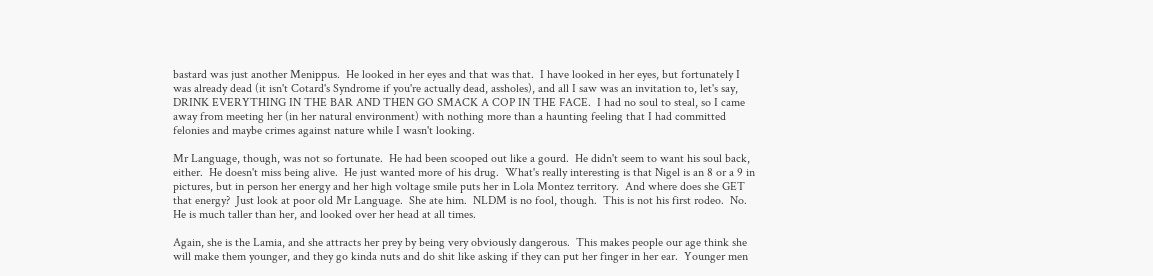bastard was just another Menippus.  He looked in her eyes and that was that.  I have looked in her eyes, but fortunately I was already dead (it isn't Cotard's Syndrome if you're actually dead, assholes), and all I saw was an invitation to, let's say, DRINK EVERYTHING IN THE BAR AND THEN GO SMACK A COP IN THE FACE.  I had no soul to steal, so I came away from meeting her (in her natural environment) with nothing more than a haunting feeling that I had committed felonies and maybe crimes against nature while I wasn't looking.

Mr Language, though, was not so fortunate.  He had been scooped out like a gourd.  He didn't seem to want his soul back, either.  He doesn't miss being alive.  He just wanted more of his drug.  What's really interesting is that Nigel is an 8 or a 9 in pictures, but in person her energy and her high voltage smile puts her in Lola Montez territory.  And where does she GET that energy?  Just look at poor old Mr Language.  She ate him.  NLDM is no fool, though.  This is not his first rodeo.  No.  He is much taller than her, and looked over her head at all times.

Again, she is the Lamia, and she attracts her prey by being very obviously dangerous.  This makes people our age think she will make them younger, and they go kinda nuts and do shit like asking if they can put her finger in her ear.  Younger men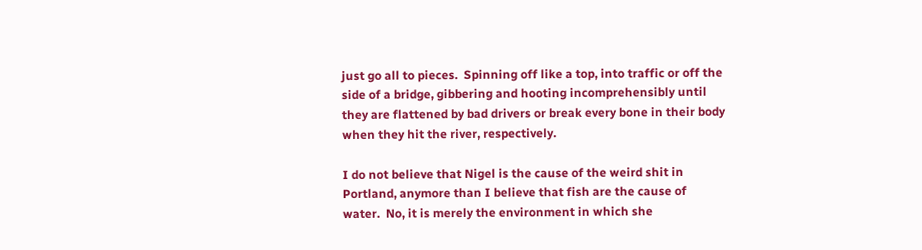just go all to pieces.  Spinning off like a top, into traffic or off the side of a bridge, gibbering and hooting incomprehensibly until they are flattened by bad drivers or break every bone in their body when they hit the river, respectively.

I do not believe that Nigel is the cause of the weird shit in Portland, anymore than I believe that fish are the cause of water.  No, it is merely the environment in which she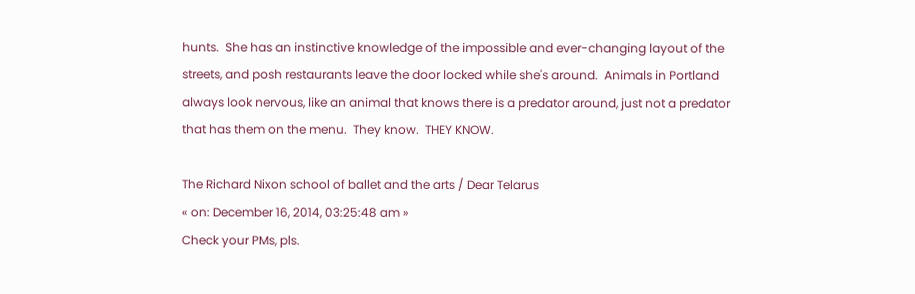hunts.  She has an instinctive knowledge of the impossible and ever-changing layout of the streets, and posh restaurants leave the door locked while she's around.  Animals in Portland always look nervous, like an animal that knows there is a predator around, just not a predator that has them on the menu.  They know.  THEY KNOW.

The Richard Nixon school of ballet and the arts / Dear Telarus
« on: December 16, 2014, 03:25:48 am »
Check your PMs, pls.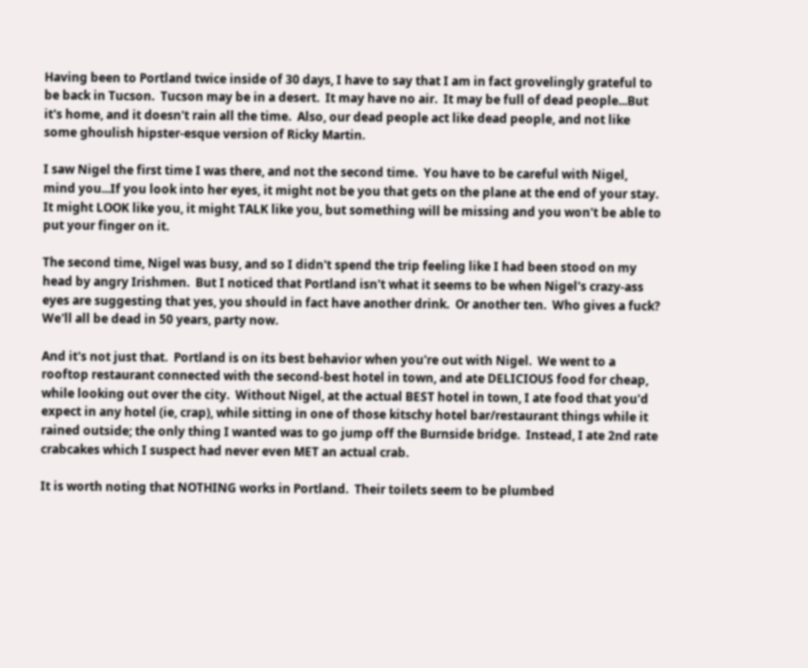Having been to Portland twice inside of 30 days, I have to say that I am in fact grovelingly grateful to be back in Tucson.  Tucson may be in a desert.  It may have no air.  It may be full of dead people...But it's home, and it doesn't rain all the time.  Also, our dead people act like dead people, and not like some ghoulish hipster-esque version of Ricky Martin.

I saw Nigel the first time I was there, and not the second time.  You have to be careful with Nigel, mind you...If you look into her eyes, it might not be you that gets on the plane at the end of your stay.  It might LOOK like you, it might TALK like you, but something will be missing and you won't be able to put your finger on it.

The second time, Nigel was busy, and so I didn't spend the trip feeling like I had been stood on my head by angry Irishmen.  But I noticed that Portland isn't what it seems to be when Nigel's crazy-ass eyes are suggesting that yes, you should in fact have another drink.  Or another ten.  Who gives a fuck?  We'll all be dead in 50 years, party now.

And it's not just that.  Portland is on its best behavior when you're out with Nigel.  We went to a rooftop restaurant connected with the second-best hotel in town, and ate DELICIOUS food for cheap, while looking out over the city.  Without Nigel, at the actual BEST hotel in town, I ate food that you'd expect in any hotel (ie, crap), while sitting in one of those kitschy hotel bar/restaurant things while it rained outside; the only thing I wanted was to go jump off the Burnside bridge.  Instead, I ate 2nd rate crabcakes which I suspect had never even MET an actual crab.

It is worth noting that NOTHING works in Portland.  Their toilets seem to be plumbed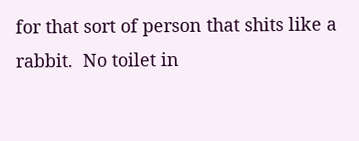for that sort of person that shits like a rabbit.  No toilet in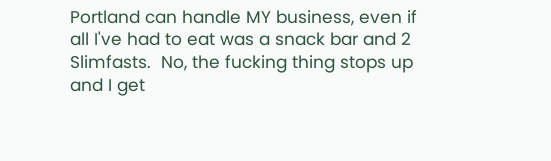Portland can handle MY business, even if all I've had to eat was a snack bar and 2 Slimfasts.  No, the fucking thing stops up and I get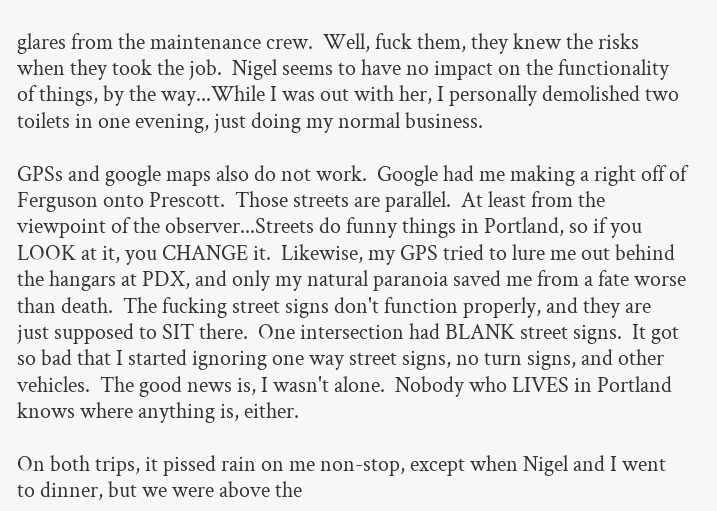glares from the maintenance crew.  Well, fuck them, they knew the risks when they took the job.  Nigel seems to have no impact on the functionality of things, by the way...While I was out with her, I personally demolished two toilets in one evening, just doing my normal business.

GPSs and google maps also do not work.  Google had me making a right off of Ferguson onto Prescott.  Those streets are parallel.  At least from the viewpoint of the observer...Streets do funny things in Portland, so if you LOOK at it, you CHANGE it.  Likewise, my GPS tried to lure me out behind the hangars at PDX, and only my natural paranoia saved me from a fate worse than death.  The fucking street signs don't function properly, and they are just supposed to SIT there.  One intersection had BLANK street signs.  It got so bad that I started ignoring one way street signs, no turn signs, and other vehicles.  The good news is, I wasn't alone.  Nobody who LIVES in Portland knows where anything is, either.

On both trips, it pissed rain on me non-stop, except when Nigel and I went to dinner, but we were above the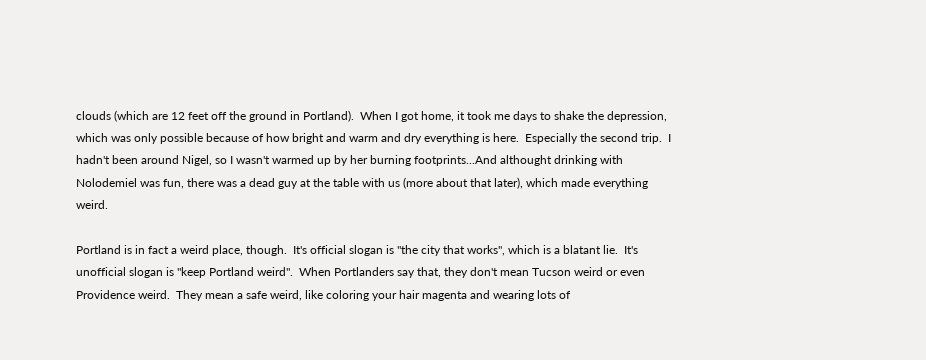clouds (which are 12 feet off the ground in Portland).  When I got home, it took me days to shake the depression, which was only possible because of how bright and warm and dry everything is here.  Especially the second trip.  I hadn't been around Nigel, so I wasn't warmed up by her burning footprints...And althought drinking with Nolodemiel was fun, there was a dead guy at the table with us (more about that later), which made everything weird.

Portland is in fact a weird place, though.  It's official slogan is "the city that works", which is a blatant lie.  It's unofficial slogan is "keep Portland weird".  When Portlanders say that, they don't mean Tucson weird or even Providence weird.  They mean a safe weird, like coloring your hair magenta and wearing lots of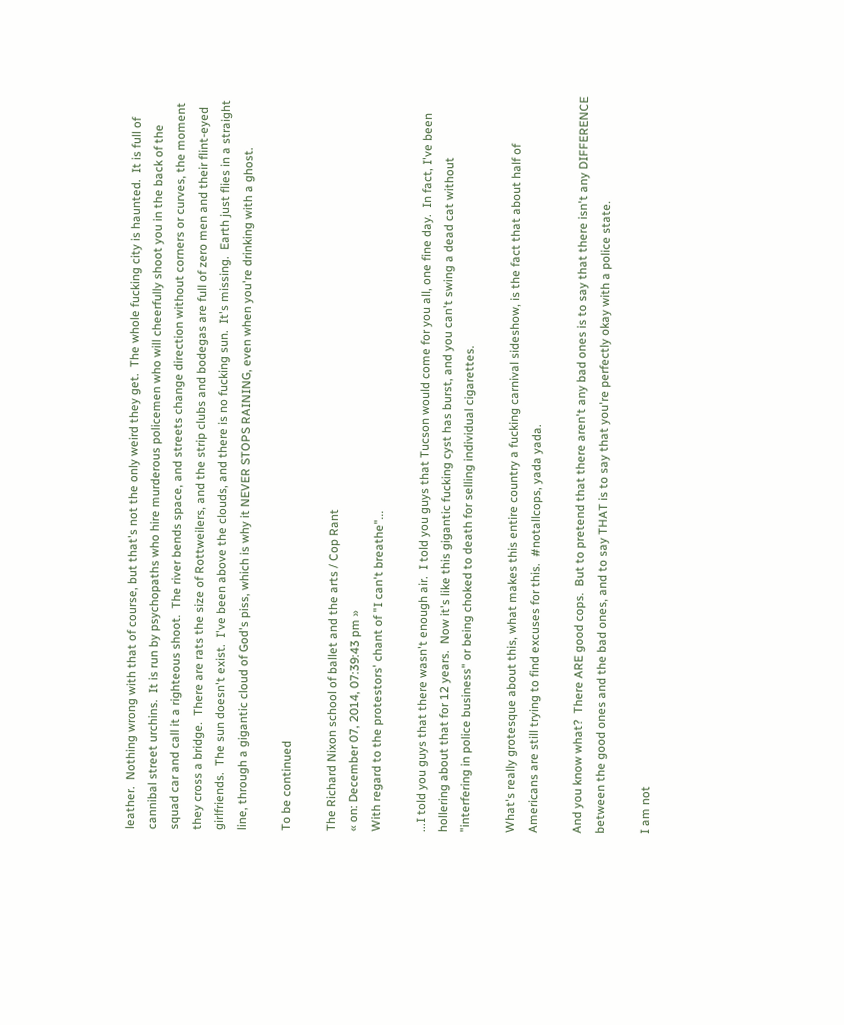leather.  Nothing wrong with that of course, but that's not the only weird they get.  The whole fucking city is haunted.  It is full of cannibal street urchins.  It is run by psychopaths who hire murderous policemen who will cheerfully shoot you in the back of the squad car and call it a righteous shoot.  The river bends space, and streets change direction without corners or curves, the moment they cross a bridge.  There are rats the size of Rottweilers, and the strip clubs and bodegas are full of zero men and their flint-eyed girlfriends.  The sun doesn't exist.  I've been above the clouds, and there is no fucking sun.  It's missing.  Earth just flies in a straight line, through a gigantic cloud of God's piss, which is why it NEVER STOPS RAINING, even when you're drinking with a ghost.

To be continued

The Richard Nixon school of ballet and the arts / Cop Rant
« on: December 07, 2014, 07:39:43 pm »
With regard to the protestors' chant of "I can't breathe"...

...I told you guys that there wasn't enough air.  I told you guys that Tucson would come for you all, one fine day.  In fact, I've been hollering about that for 12 years.  Now it's like this gigantic fucking cyst has burst, and you can't swing a dead cat without "interfering in police business" or being choked to death for selling individual cigarettes.

What's really grotesque about this, what makes this entire country a fucking carnival sideshow, is the fact that about half of Americans are still trying to find excuses for this.  #notallcops, yada yada.

And you know what?  There ARE good cops.  But to pretend that there aren't any bad ones is to say that there isn't any DIFFERENCE between the good ones and the bad ones, and to say THAT is to say that you're perfectly okay with a police state.

I am not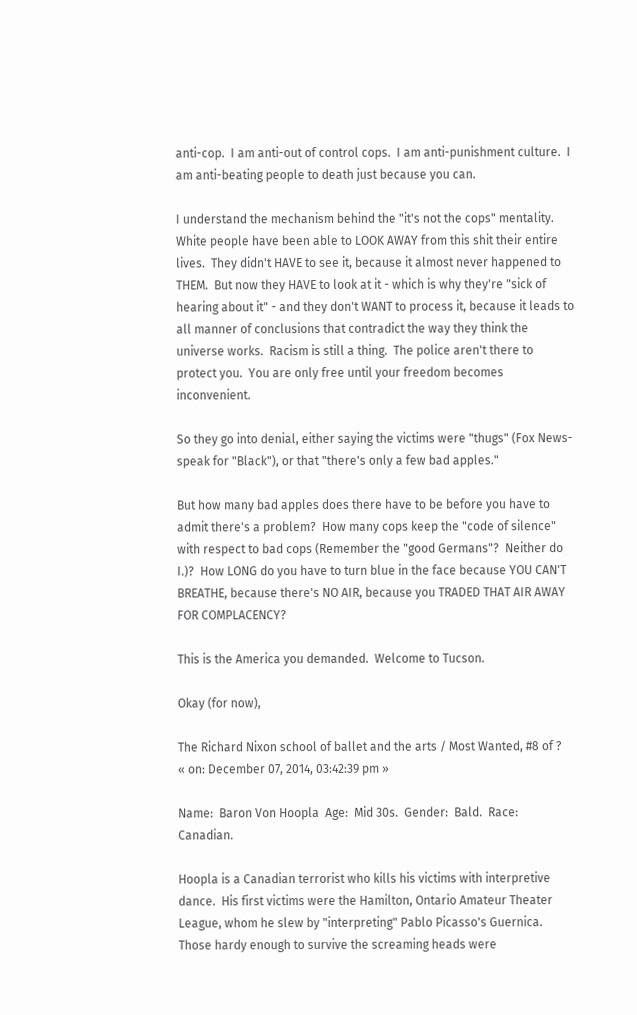anti-cop.  I am anti-out of control cops.  I am anti-punishment culture.  I am anti-beating people to death just because you can.

I understand the mechanism behind the "it's not the cops" mentality.  White people have been able to LOOK AWAY from this shit their entire lives.  They didn't HAVE to see it, because it almost never happened to THEM.  But now they HAVE to look at it - which is why they're "sick of hearing about it" - and they don't WANT to process it, because it leads to all manner of conclusions that contradict the way they think the universe works.  Racism is still a thing.  The police aren't there to protect you.  You are only free until your freedom becomes inconvenient.

So they go into denial, either saying the victims were "thugs" (Fox News-speak for "Black"), or that "there's only a few bad apples."

But how many bad apples does there have to be before you have to admit there's a problem?  How many cops keep the "code of silence" with respect to bad cops (Remember the "good Germans"?  Neither do I.)?  How LONG do you have to turn blue in the face because YOU CAN'T BREATHE, because there's NO AIR, because you TRADED THAT AIR AWAY FOR COMPLACENCY?

This is the America you demanded.  Welcome to Tucson.

Okay (for now),

The Richard Nixon school of ballet and the arts / Most Wanted, #8 of ?
« on: December 07, 2014, 03:42:39 pm »

Name:  Baron Von Hoopla  Age:  Mid 30s.  Gender:  Bald.  Race:  Canadian.

Hoopla is a Canadian terrorist who kills his victims with interpretive dance.  His first victims were the Hamilton, Ontario Amateur Theater League, whom he slew by "interpreting" Pablo Picasso's Guernica.  Those hardy enough to survive the screaming heads were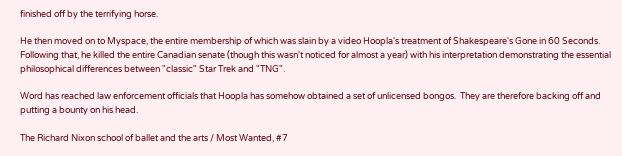finished off by the terrifying horse.

He then moved on to Myspace, the entire membership of which was slain by a video Hoopla's treatment of Shakespeare's Gone in 60 Seconds.  Following that, he killed the entire Canadian senate (though this wasn't noticed for almost a year) with his interpretation demonstrating the essential philosophical differences between "classic" Star Trek and "TNG".

Word has reached law enforcement officials that Hoopla has somehow obtained a set of unlicensed bongos.  They are therefore backing off and putting a bounty on his head.

The Richard Nixon school of ballet and the arts / Most Wanted, #7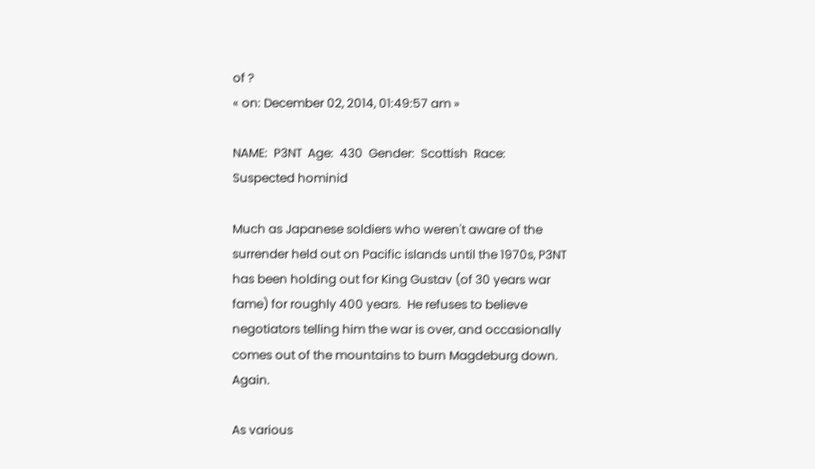of ?
« on: December 02, 2014, 01:49:57 am »

NAME:  P3NT  Age:  430  Gender:  Scottish  Race:  Suspected hominid

Much as Japanese soldiers who weren't aware of the surrender held out on Pacific islands until the 1970s, P3NT has been holding out for King Gustav (of 30 years war fame) for roughly 400 years.  He refuses to believe negotiators telling him the war is over, and occasionally comes out of the mountains to burn Magdeburg down. Again.

As various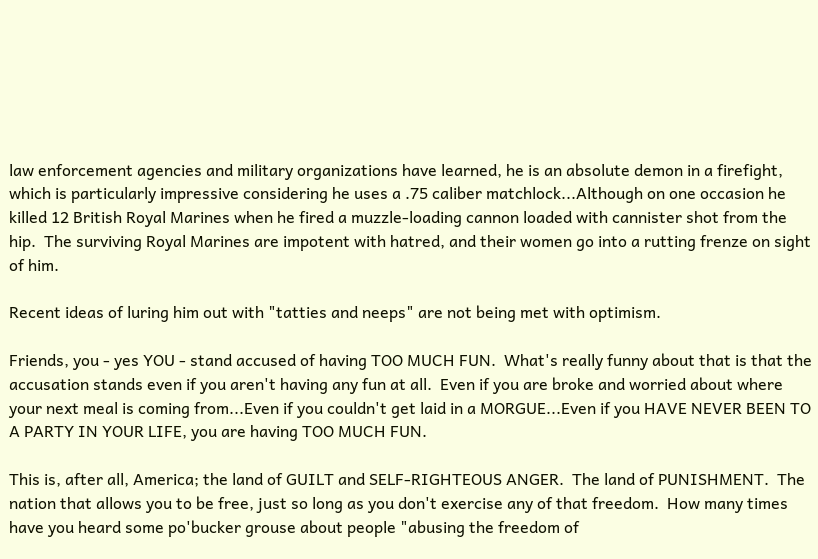law enforcement agencies and military organizations have learned, he is an absolute demon in a firefight, which is particularly impressive considering he uses a .75 caliber matchlock...Although on one occasion he killed 12 British Royal Marines when he fired a muzzle-loading cannon loaded with cannister shot from the hip.  The surviving Royal Marines are impotent with hatred, and their women go into a rutting frenze on sight of him.

Recent ideas of luring him out with "tatties and neeps" are not being met with optimism.

Friends, you - yes YOU - stand accused of having TOO MUCH FUN.  What's really funny about that is that the accusation stands even if you aren't having any fun at all.  Even if you are broke and worried about where your next meal is coming from...Even if you couldn't get laid in a MORGUE...Even if you HAVE NEVER BEEN TO A PARTY IN YOUR LIFE, you are having TOO MUCH FUN.

This is, after all, America; the land of GUILT and SELF-RIGHTEOUS ANGER.  The land of PUNISHMENT.  The nation that allows you to be free, just so long as you don't exercise any of that freedom.  How many times have you heard some po'bucker grouse about people "abusing the freedom of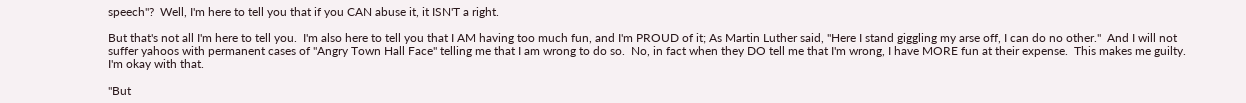speech"?  Well, I'm here to tell you that if you CAN abuse it, it ISN'T a right.

But that's not all I'm here to tell you.  I'm also here to tell you that I AM having too much fun, and I'm PROUD of it; As Martin Luther said, "Here I stand giggling my arse off, I can do no other."  And I will not suffer yahoos with permanent cases of "Angry Town Hall Face" telling me that I am wrong to do so.  No, in fact when they DO tell me that I'm wrong, I have MORE fun at their expense.  This makes me guilty.  I'm okay with that.

"But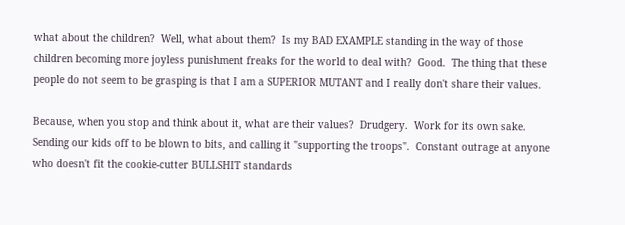what about the children?  Well, what about them?  Is my BAD EXAMPLE standing in the way of those children becoming more joyless punishment freaks for the world to deal with?  Good.  The thing that these people do not seem to be grasping is that I am a SUPERIOR MUTANT and I really don't share their values.

Because, when you stop and think about it, what are their values?  Drudgery.  Work for its own sake.  Sending our kids off to be blown to bits, and calling it "supporting the troops".  Constant outrage at anyone who doesn't fit the cookie-cutter BULLSHIT standards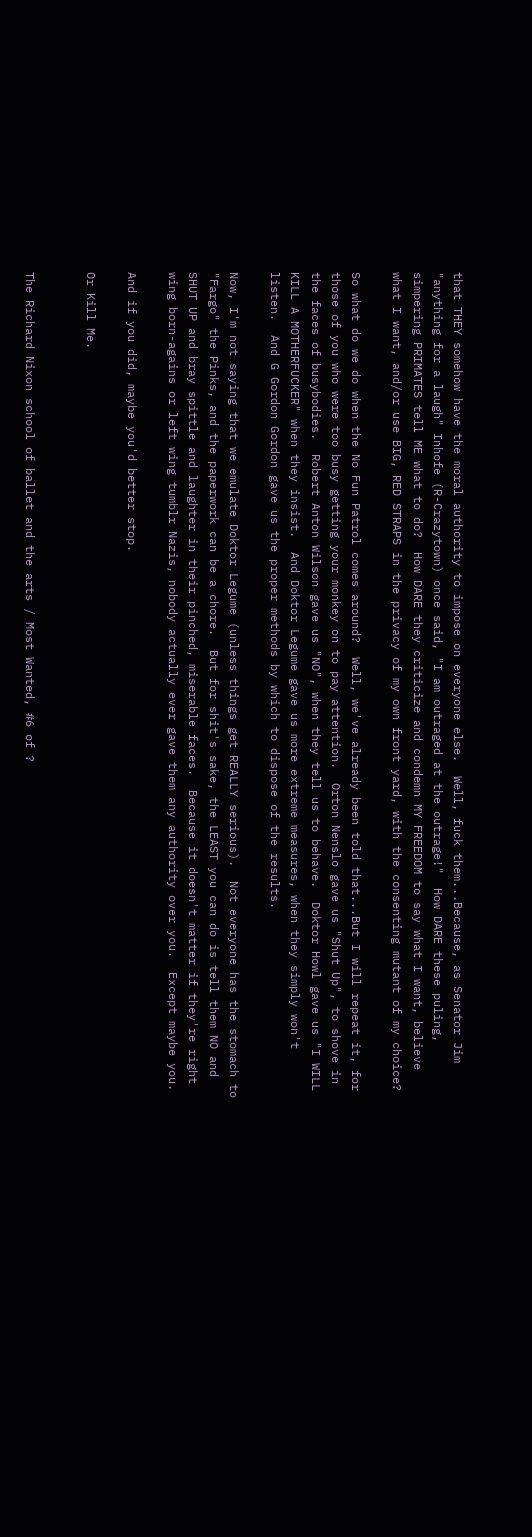that THEY somehow have the moral authority to impose on everyone else.  Well, fuck them...Because, as Senator Jim "anything for a laugh" Inhofe (R-Crazytown) once said, "I am outraged at the outrage!"  How DARE these puling, simpering PRIMATES tell ME what to do?  How DARE they criticize and condemn MY FREEDOM to say what I want, believe what I want, and/or use BIG, RED STRAPS in the privacy of my own front yard, with the consenting mutant of my choice?

So what do we do when the No Fun Patrol comes around?  Well, we've already been told that...But I will repeat it, for those of you who were too busy getting your monkey on to pay attention.  Orton Nenslo gave us "Shut Up", to shove in the faces of busybodies.  Robert Anton Wilson gave us "NO", when they tell us to behave.  Doktor Howl gave us "I WILL KILL A MOTHERFUCKER" when they insist.  And Doktor Legume gave us more extreme measures, when they simply won't listen.  And G Gordon Gordon gave us the proper methods by which to dispose of the results.

Now, I'm not saying that we emulate Doktor Legume (unless things get REALLY serious).  Not everyone has the stomach to "Fargo" the Pinks, and the paperwork can be a chore.  But for shit's sake, the LEAST you can do is tell them NO and SHUT UP and bray spittle and laughter in their pinched, miserable faces.  Because it doesn't matter if they're right wing born-agains or left wing tumblr Nazis, nobody actually ever gave them any authority over you.  Except maybe you.

And if you did, maybe you'd better stop.

Or Kill Me.


The Richard Nixon school of ballet and the arts / Most Wanted, #6 of ?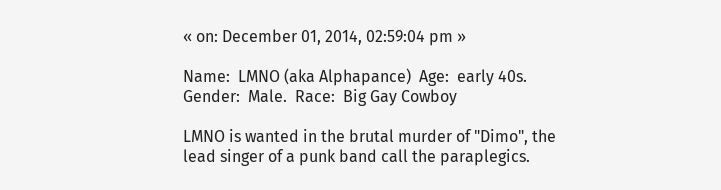« on: December 01, 2014, 02:59:04 pm »

Name:  LMNO (aka Alphapance)  Age:  early 40s.  Gender:  Male.  Race:  Big Gay Cowboy

LMNO is wanted in the brutal murder of "Dimo", the lead singer of a punk band call the paraplegics.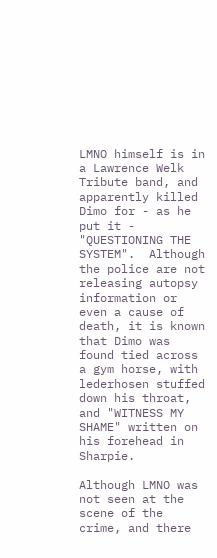LMNO himself is in a Lawrence Welk Tribute band, and apparently killed Dimo for - as he put it - "QUESTIONING THE SYSTEM".  Although the police are not releasing autopsy information or even a cause of death, it is known that Dimo was found tied across a gym horse, with lederhosen stuffed down his throat, and "WITNESS MY SHAME" written on his forehead in Sharpie.

Although LMNO was not seen at the scene of the crime, and there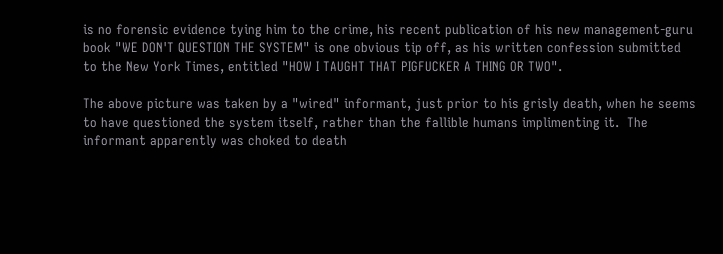is no forensic evidence tying him to the crime, his recent publication of his new management-guru book "WE DON'T QUESTION THE SYSTEM" is one obvious tip off, as his written confession submitted to the New York Times, entitled "HOW I TAUGHT THAT PIGFUCKER A THING OR TWO".

The above picture was taken by a "wired" informant, just prior to his grisly death, when he seems to have questioned the system itself, rather than the fallible humans implimenting it.  The informant apparently was choked to death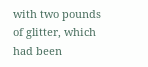with two pounds of glitter, which had been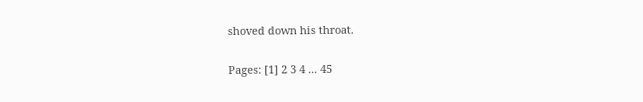shoved down his throat.

Pages: [1] 2 3 4 ... 45